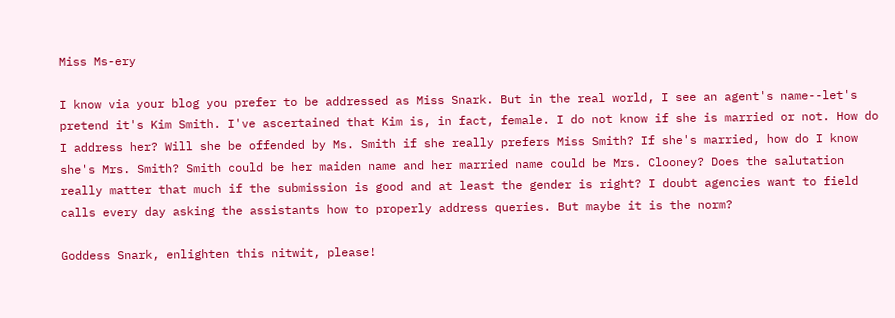Miss Ms-ery

I know via your blog you prefer to be addressed as Miss Snark. But in the real world, I see an agent's name--let's pretend it's Kim Smith. I've ascertained that Kim is, in fact, female. I do not know if she is married or not. How do I address her? Will she be offended by Ms. Smith if she really prefers Miss Smith? If she's married, how do I know she's Mrs. Smith? Smith could be her maiden name and her married name could be Mrs. Clooney? Does the salutation really matter that much if the submission is good and at least the gender is right? I doubt agencies want to field calls every day asking the assistants how to properly address queries. But maybe it is the norm?

Goddess Snark, enlighten this nitwit, please!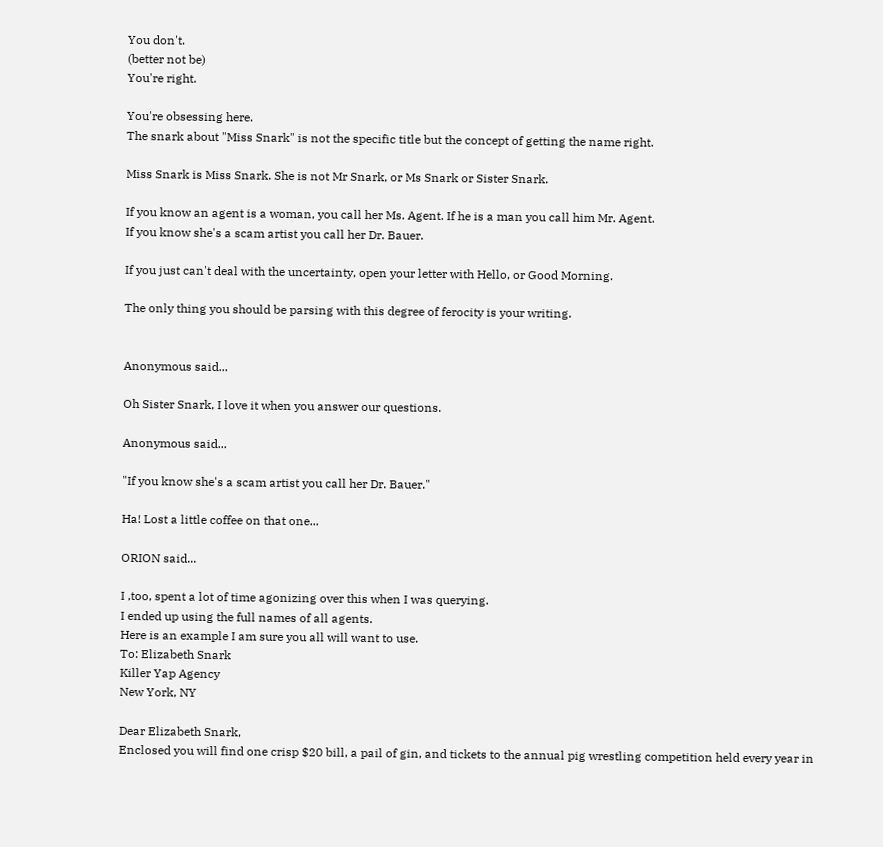You don't.
(better not be)
You're right.

You're obsessing here.
The snark about "Miss Snark" is not the specific title but the concept of getting the name right.

Miss Snark is Miss Snark. She is not Mr Snark, or Ms Snark or Sister Snark.

If you know an agent is a woman, you call her Ms. Agent. If he is a man you call him Mr. Agent.
If you know she's a scam artist you call her Dr. Bauer.

If you just can't deal with the uncertainty, open your letter with Hello, or Good Morning.

The only thing you should be parsing with this degree of ferocity is your writing.


Anonymous said...

Oh Sister Snark, I love it when you answer our questions.

Anonymous said...

"If you know she's a scam artist you call her Dr. Bauer."

Ha! Lost a little coffee on that one...

ORION said...

I ,too, spent a lot of time agonizing over this when I was querying.
I ended up using the full names of all agents.
Here is an example I am sure you all will want to use.
To: Elizabeth Snark
Killer Yap Agency
New York, NY

Dear Elizabeth Snark,
Enclosed you will find one crisp $20 bill, a pail of gin, and tickets to the annual pig wrestling competition held every year in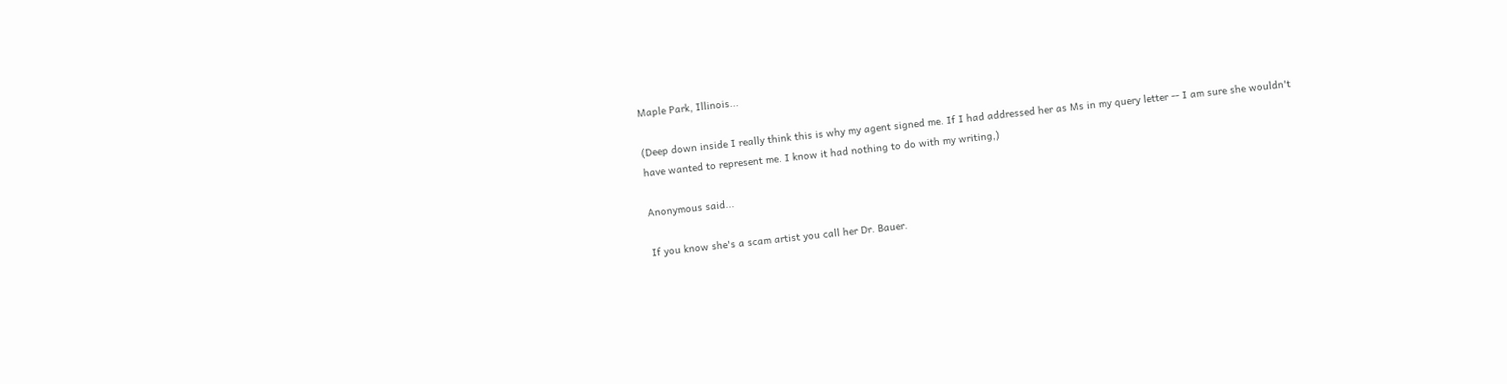Maple Park, Illinois...

(Deep down inside I really think this is why my agent signed me. If I had addressed her as Ms in my query letter -- I am sure she wouldn't have wanted to represent me. I know it had nothing to do with my writing,)

Anonymous said...

If you know she's a scam artist you call her Dr. Bauer.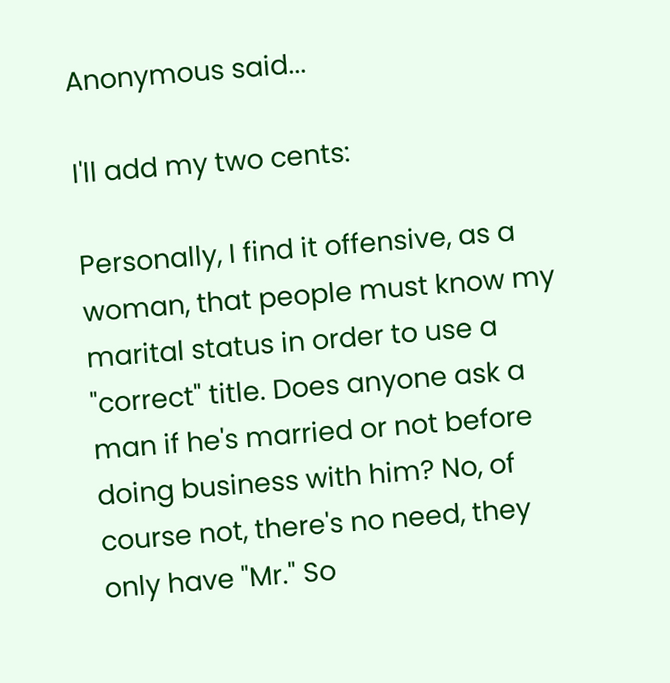Anonymous said...

I'll add my two cents:

Personally, I find it offensive, as a woman, that people must know my marital status in order to use a "correct" title. Does anyone ask a man if he's married or not before doing business with him? No, of course not, there's no need, they only have "Mr." So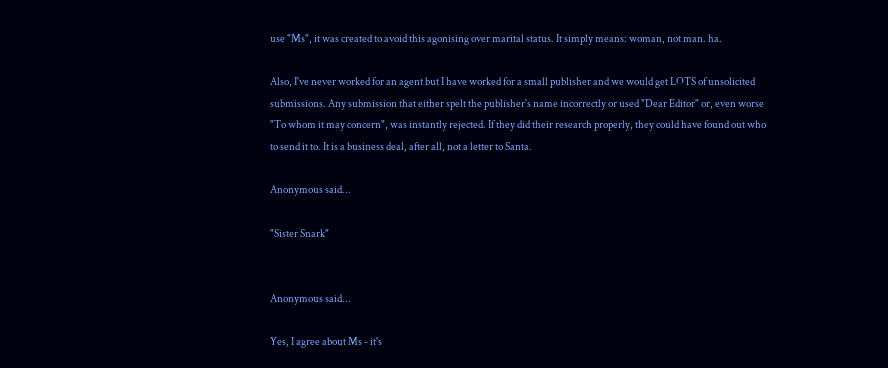use "Ms", it was created to avoid this agonising over marital status. It simply means: woman, not man. ha.

Also, I've never worked for an agent but I have worked for a small publisher and we would get LOTS of unsolicited submissions. Any submission that either spelt the publisher's name incorrectly or used "Dear Editor" or, even worse "To whom it may concern", was instantly rejected. If they did their research properly, they could have found out who to send it to. It is a business deal, after all, not a letter to Santa.

Anonymous said...

"Sister Snark"


Anonymous said...

Yes, I agree about Ms - it's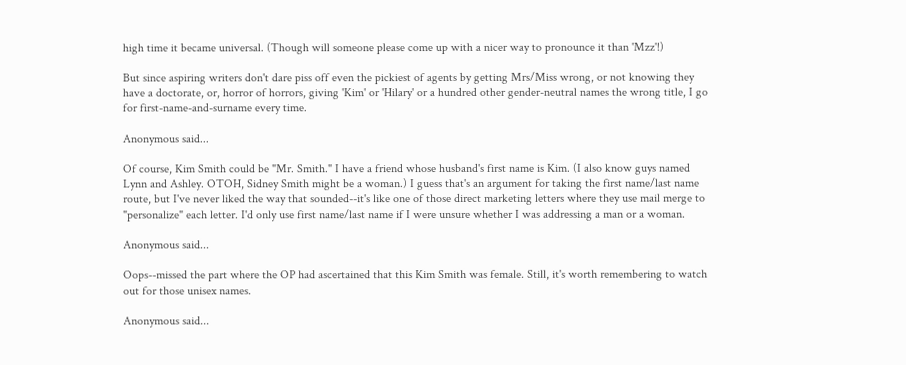high time it became universal. (Though will someone please come up with a nicer way to pronounce it than 'Mzz'!)

But since aspiring writers don't dare piss off even the pickiest of agents by getting Mrs/Miss wrong, or not knowing they have a doctorate, or, horror of horrors, giving 'Kim' or 'Hilary' or a hundred other gender-neutral names the wrong title, I go for first-name-and-surname every time.

Anonymous said...

Of course, Kim Smith could be "Mr. Smith." I have a friend whose husband's first name is Kim. (I also know guys named Lynn and Ashley. OTOH, Sidney Smith might be a woman.) I guess that's an argument for taking the first name/last name route, but I've never liked the way that sounded--it's like one of those direct marketing letters where they use mail merge to "personalize" each letter. I'd only use first name/last name if I were unsure whether I was addressing a man or a woman.

Anonymous said...

Oops--missed the part where the OP had ascertained that this Kim Smith was female. Still, it's worth remembering to watch out for those unisex names.

Anonymous said...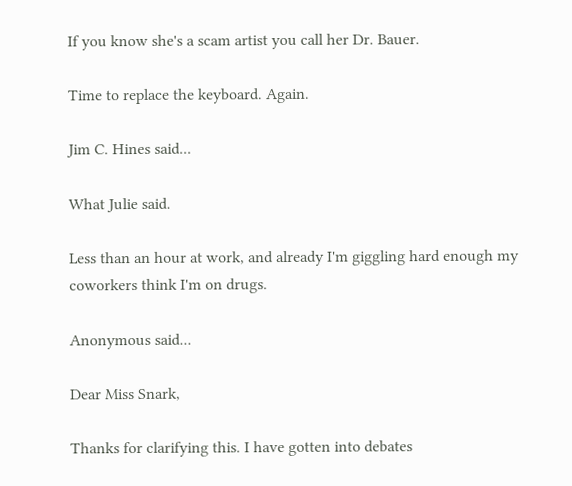If you know she's a scam artist you call her Dr. Bauer.

Time to replace the keyboard. Again.

Jim C. Hines said...

What Julie said.

Less than an hour at work, and already I'm giggling hard enough my coworkers think I'm on drugs.

Anonymous said...

Dear Miss Snark,

Thanks for clarifying this. I have gotten into debates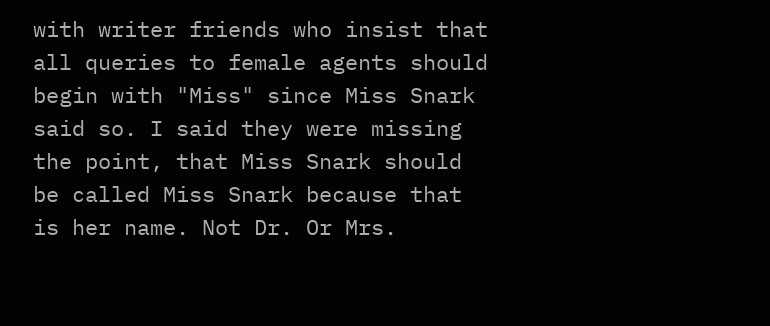with writer friends who insist that all queries to female agents should begin with "Miss" since Miss Snark said so. I said they were missing the point, that Miss Snark should be called Miss Snark because that is her name. Not Dr. Or Mrs.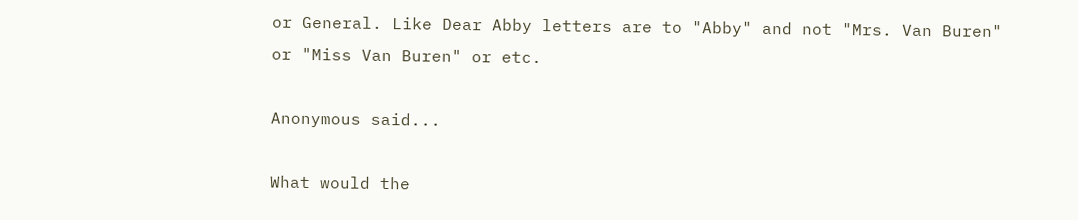or General. Like Dear Abby letters are to "Abby" and not "Mrs. Van Buren" or "Miss Van Buren" or etc.

Anonymous said...

What would the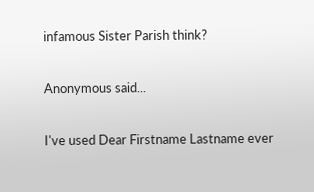infamous Sister Parish think?

Anonymous said...

I've used Dear Firstname Lastname ever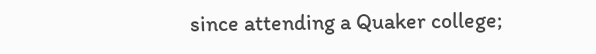since attending a Quaker college;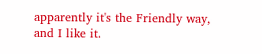apparently it's the Friendly way, and I like it.